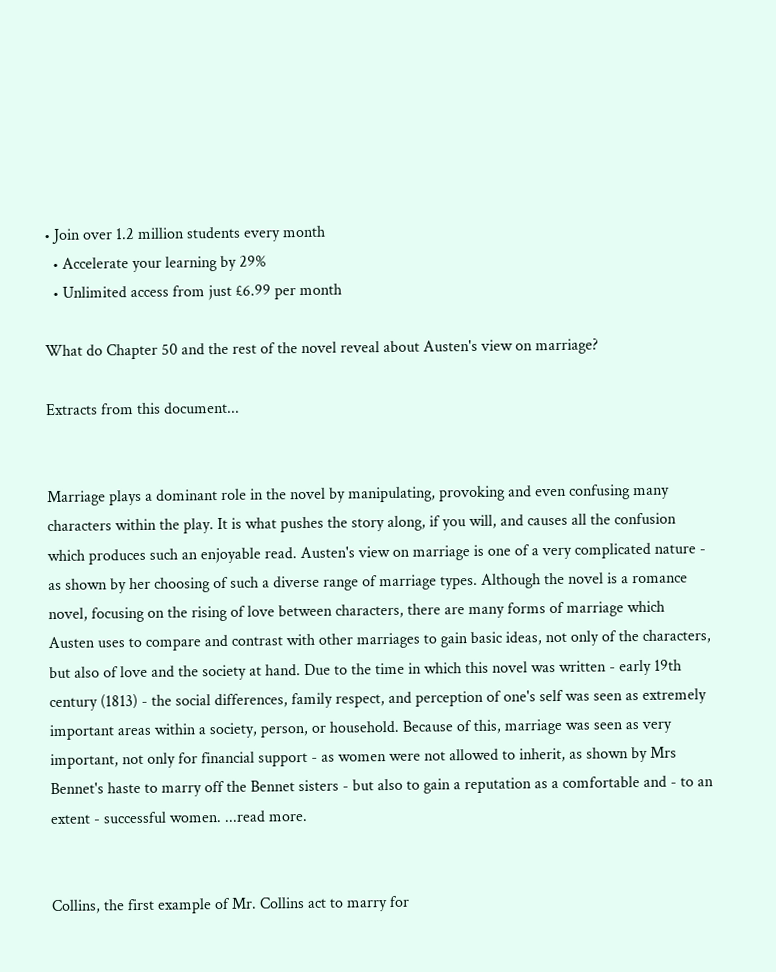• Join over 1.2 million students every month
  • Accelerate your learning by 29%
  • Unlimited access from just £6.99 per month

What do Chapter 50 and the rest of the novel reveal about Austen's view on marriage?

Extracts from this document...


Marriage plays a dominant role in the novel by manipulating, provoking and even confusing many characters within the play. It is what pushes the story along, if you will, and causes all the confusion which produces such an enjoyable read. Austen's view on marriage is one of a very complicated nature - as shown by her choosing of such a diverse range of marriage types. Although the novel is a romance novel, focusing on the rising of love between characters, there are many forms of marriage which Austen uses to compare and contrast with other marriages to gain basic ideas, not only of the characters, but also of love and the society at hand. Due to the time in which this novel was written - early 19th century (1813) - the social differences, family respect, and perception of one's self was seen as extremely important areas within a society, person, or household. Because of this, marriage was seen as very important, not only for financial support - as women were not allowed to inherit, as shown by Mrs Bennet's haste to marry off the Bennet sisters - but also to gain a reputation as a comfortable and - to an extent - successful women. ...read more.


Collins, the first example of Mr. Collins act to marry for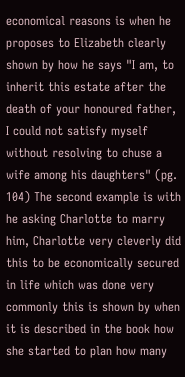economical reasons is when he proposes to Elizabeth clearly shown by how he says "I am, to inherit this estate after the death of your honoured father, I could not satisfy myself without resolving to chuse a wife among his daughters" (pg. 104) The second example is with he asking Charlotte to marry him, Charlotte very cleverly did this to be economically secured in life which was done very commonly this is shown by when it is described in the book how she started to plan how many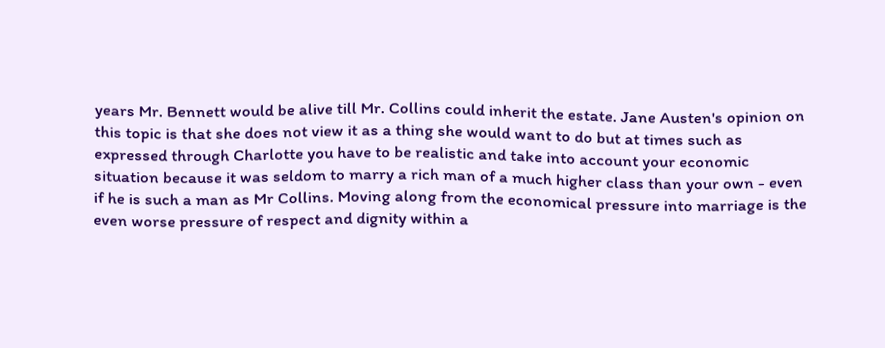years Mr. Bennett would be alive till Mr. Collins could inherit the estate. Jane Austen's opinion on this topic is that she does not view it as a thing she would want to do but at times such as expressed through Charlotte you have to be realistic and take into account your economic situation because it was seldom to marry a rich man of a much higher class than your own - even if he is such a man as Mr Collins. Moving along from the economical pressure into marriage is the even worse pressure of respect and dignity within a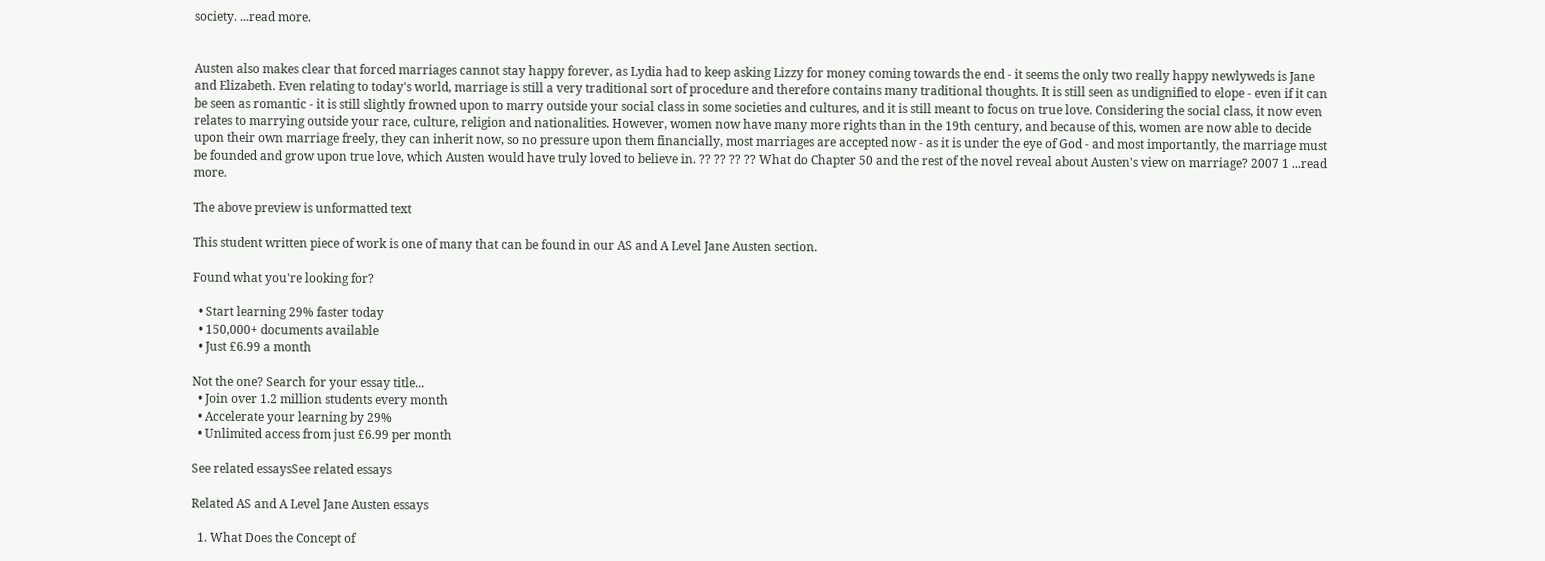society. ...read more.


Austen also makes clear that forced marriages cannot stay happy forever, as Lydia had to keep asking Lizzy for money coming towards the end - it seems the only two really happy newlyweds is Jane and Elizabeth. Even relating to today's world, marriage is still a very traditional sort of procedure and therefore contains many traditional thoughts. It is still seen as undignified to elope - even if it can be seen as romantic - it is still slightly frowned upon to marry outside your social class in some societies and cultures, and it is still meant to focus on true love. Considering the social class, it now even relates to marrying outside your race, culture, religion and nationalities. However, women now have many more rights than in the 19th century, and because of this, women are now able to decide upon their own marriage freely, they can inherit now, so no pressure upon them financially, most marriages are accepted now - as it is under the eye of God - and most importantly, the marriage must be founded and grow upon true love, which Austen would have truly loved to believe in. ?? ?? ?? ?? What do Chapter 50 and the rest of the novel reveal about Austen's view on marriage? 2007 1 ...read more.

The above preview is unformatted text

This student written piece of work is one of many that can be found in our AS and A Level Jane Austen section.

Found what you're looking for?

  • Start learning 29% faster today
  • 150,000+ documents available
  • Just £6.99 a month

Not the one? Search for your essay title...
  • Join over 1.2 million students every month
  • Accelerate your learning by 29%
  • Unlimited access from just £6.99 per month

See related essaysSee related essays

Related AS and A Level Jane Austen essays

  1. What Does the Concept of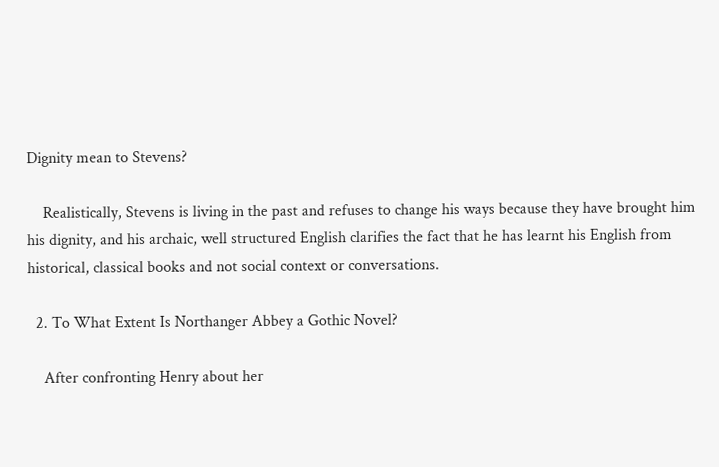Dignity mean to Stevens?

    Realistically, Stevens is living in the past and refuses to change his ways because they have brought him his dignity, and his archaic, well structured English clarifies the fact that he has learnt his English from historical, classical books and not social context or conversations.

  2. To What Extent Is Northanger Abbey a Gothic Novel?

    After confronting Henry about her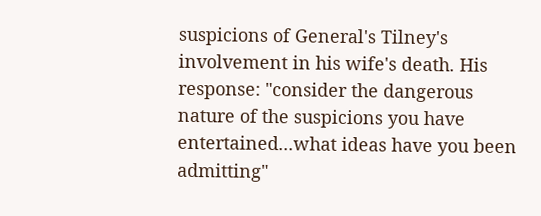suspicions of General's Tilney's involvement in his wife's death. His response: "consider the dangerous nature of the suspicions you have entertained...what ideas have you been admitting"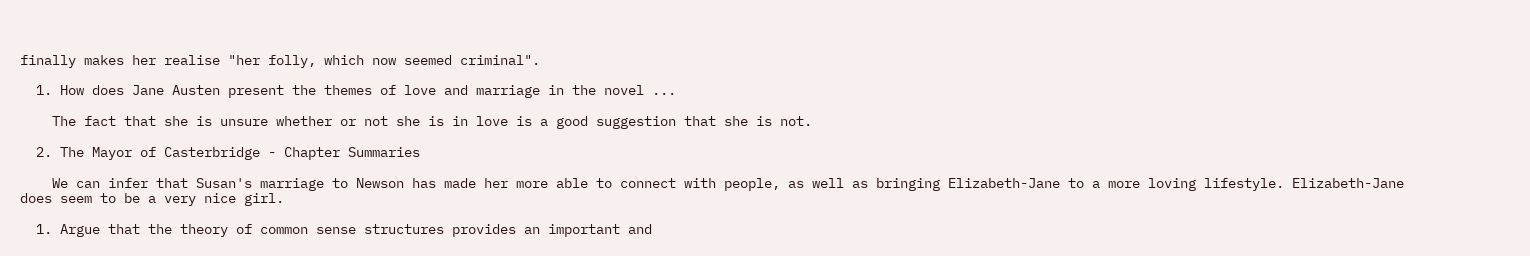finally makes her realise "her folly, which now seemed criminal".

  1. How does Jane Austen present the themes of love and marriage in the novel ...

    The fact that she is unsure whether or not she is in love is a good suggestion that she is not.

  2. The Mayor of Casterbridge - Chapter Summaries

    We can infer that Susan's marriage to Newson has made her more able to connect with people, as well as bringing Elizabeth-Jane to a more loving lifestyle. Elizabeth-Jane does seem to be a very nice girl.

  1. Argue that the theory of common sense structures provides an important and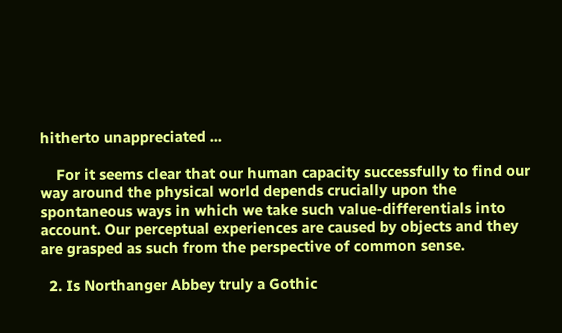hitherto unappreciated ...

    For it seems clear that our human capacity successfully to find our way around the physical world depends crucially upon the spontaneous ways in which we take such value-differentials into account. Our perceptual experiences are caused by objects and they are grasped as such from the perspective of common sense.

  2. Is Northanger Abbey truly a Gothic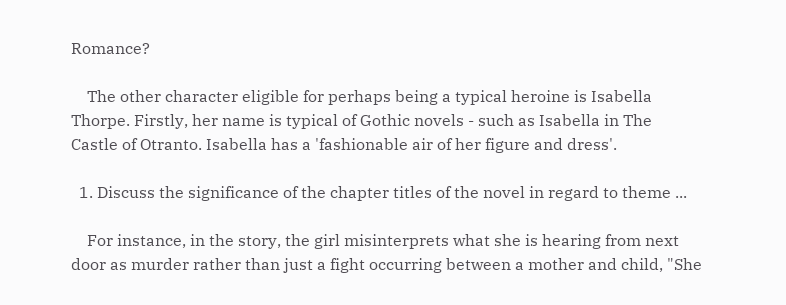Romance?

    The other character eligible for perhaps being a typical heroine is Isabella Thorpe. Firstly, her name is typical of Gothic novels - such as Isabella in The Castle of Otranto. Isabella has a 'fashionable air of her figure and dress'.

  1. Discuss the significance of the chapter titles of the novel in regard to theme ...

    For instance, in the story, the girl misinterprets what she is hearing from next door as murder rather than just a fight occurring between a mother and child, "She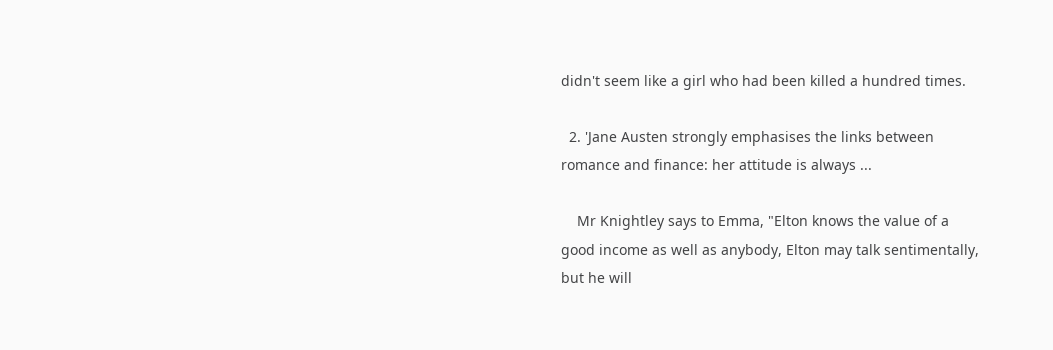didn't seem like a girl who had been killed a hundred times.

  2. 'Jane Austen strongly emphasises the links between romance and finance: her attitude is always ...

    Mr Knightley says to Emma, "Elton knows the value of a good income as well as anybody, Elton may talk sentimentally, but he will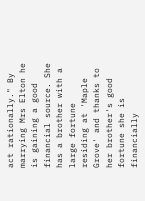act rationally." By marrying Mrs Elton he is gaining a good financial source. She has a brother with a large fortune residing at 'Maple Grove' and thanks to her brother's good fortune she is financially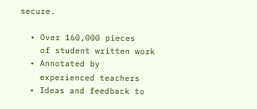secure.

  • Over 160,000 pieces
    of student written work
  • Annotated by
    experienced teachers
  • Ideas and feedback to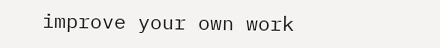improve your own work